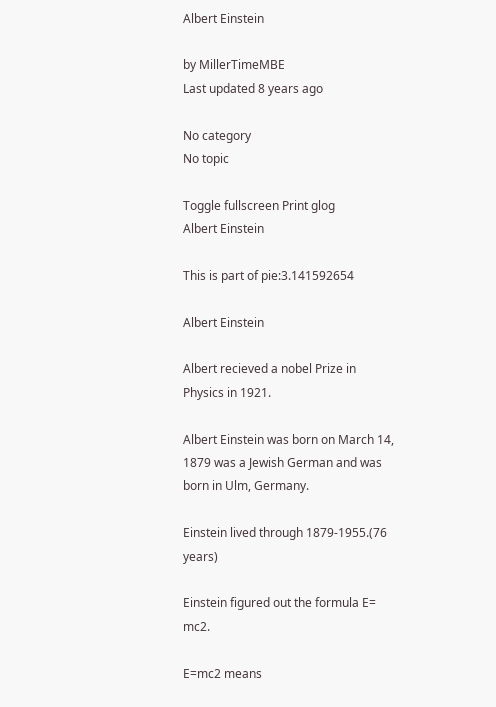Albert Einstein

by MillerTimeMBE
Last updated 8 years ago

No category
No topic

Toggle fullscreen Print glog
Albert Einstein

This is part of pie:3.141592654

Albert Einstein

Albert recieved a nobel Prize in Physics in 1921.

Albert Einstein was born on March 14, 1879 was a Jewish German and was born in Ulm, Germany.

Einstein lived through 1879-1955.(76 years)

Einstein figured out the formula E= mc2.

E=mc2 means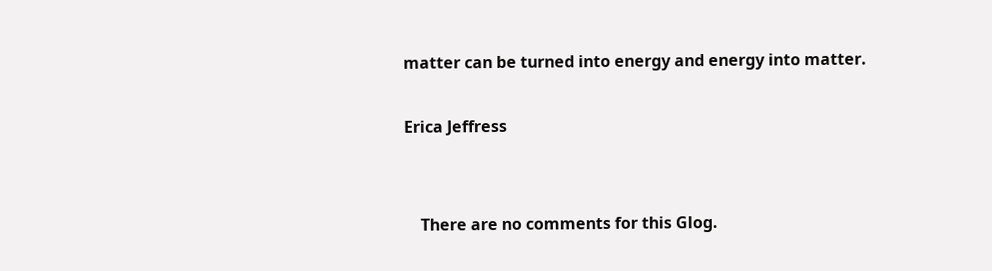matter can be turned into energy and energy into matter.

Erica Jeffress


    There are no comments for this Glog.